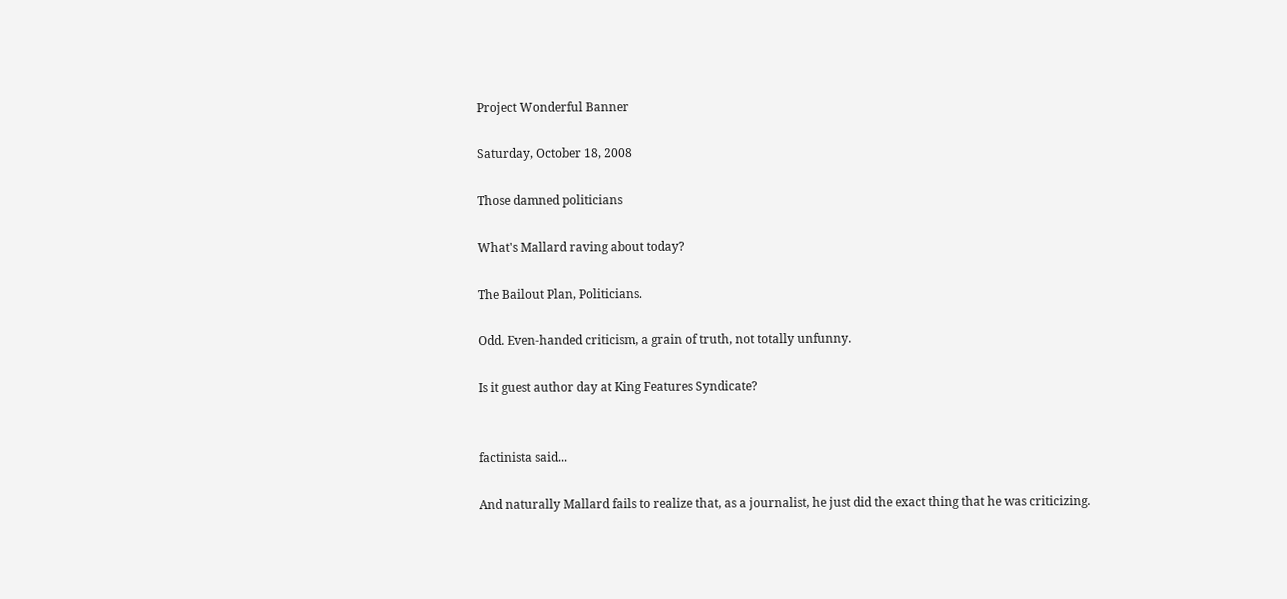Project Wonderful Banner

Saturday, October 18, 2008

Those damned politicians

What's Mallard raving about today?

The Bailout Plan, Politicians.

Odd. Even-handed criticism, a grain of truth, not totally unfunny.

Is it guest author day at King Features Syndicate?


factinista said...

And naturally Mallard fails to realize that, as a journalist, he just did the exact thing that he was criticizing.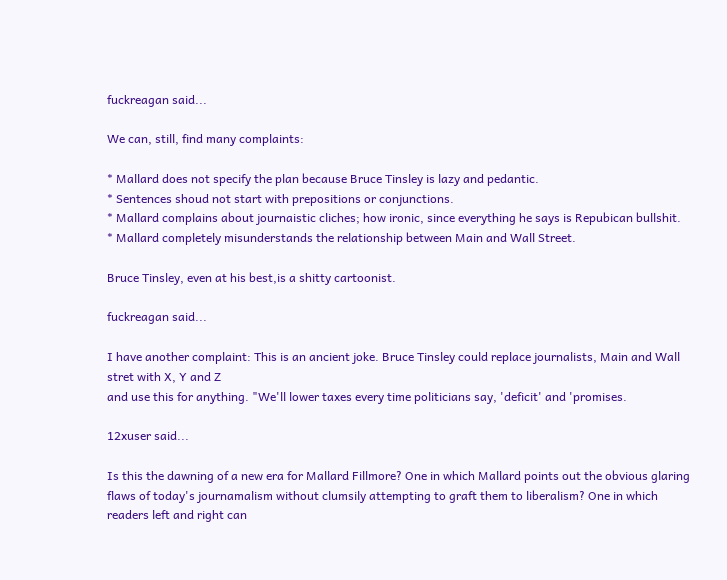fuckreagan said...

We can, still, find many complaints:

* Mallard does not specify the plan because Bruce Tinsley is lazy and pedantic.
* Sentences shoud not start with prepositions or conjunctions.
* Mallard complains about journaistic cliches; how ironic, since everything he says is Repubican bullshit.
* Mallard completely misunderstands the relationship between Main and Wall Street.

Bruce Tinsley, even at his best,is a shitty cartoonist.

fuckreagan said...

I have another complaint: This is an ancient joke. Bruce Tinsley could replace journalists, Main and Wall stret with X, Y and Z
and use this for anything. "We'll lower taxes every time politicians say, 'deficit' and 'promises.

12xuser said...

Is this the dawning of a new era for Mallard Fillmore? One in which Mallard points out the obvious glaring flaws of today's journamalism without clumsily attempting to graft them to liberalism? One in which readers left and right can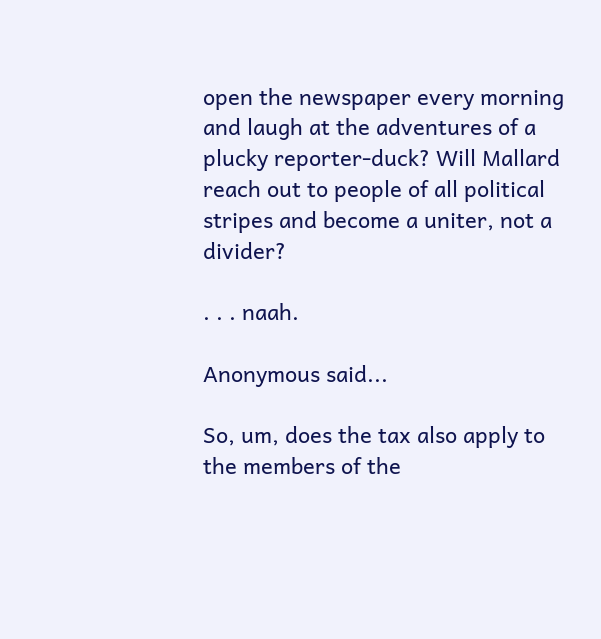open the newspaper every morning and laugh at the adventures of a plucky reporter-duck? Will Mallard reach out to people of all political stripes and become a uniter, not a divider?

. . . naah.

Anonymous said...

So, um, does the tax also apply to the members of the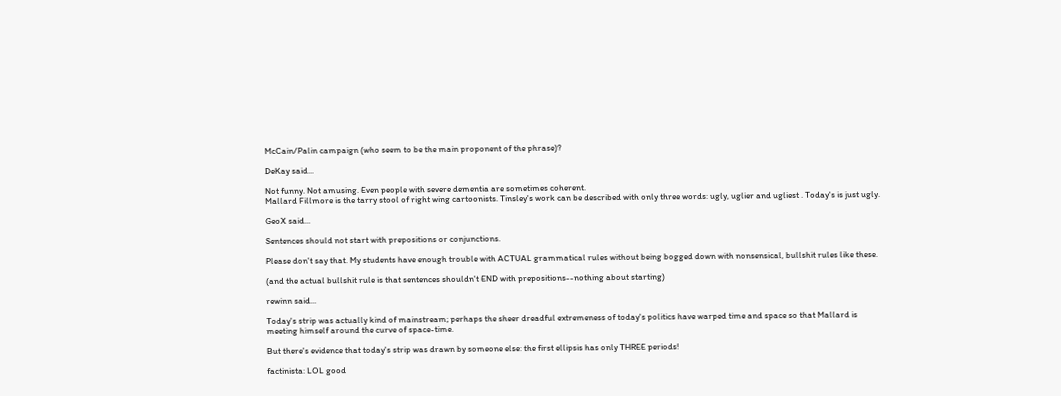McCain/Palin campaign (who seem to be the main proponent of the phrase)?

DeKay said...

Not funny. Not amusing. Even people with severe dementia are sometimes coherent.
Mallard Fillmore is the tarry stool of right wing cartoonists. Tinsley's work can be described with only three words: ugly, uglier and ugliest . Today's is just ugly.

GeoX said...

Sentences should not start with prepositions or conjunctions.

Please don't say that. My students have enough trouble with ACTUAL grammatical rules without being bogged down with nonsensical, bullshit rules like these.

(and the actual bullshit rule is that sentences shouldn't END with prepositions--nothing about starting)

rewinn said...

Today's strip was actually kind of mainstream; perhaps the sheer dreadful extremeness of today's politics have warped time and space so that Mallard is meeting himself around the curve of space-time.

But there's evidence that today's strip was drawn by someone else: the first ellipsis has only THREE periods!

factinista: LOL good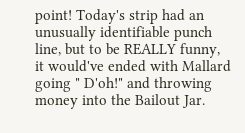point! Today's strip had an unusually identifiable punch line, but to be REALLY funny, it would've ended with Mallard going " D'oh!" and throwing money into the Bailout Jar.